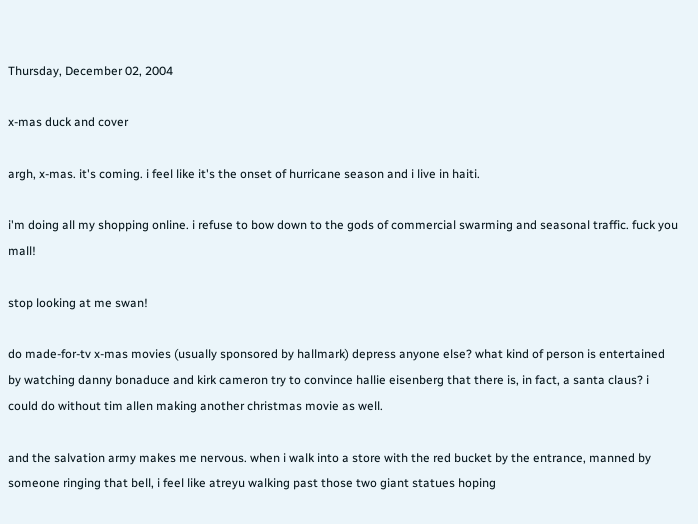Thursday, December 02, 2004

x-mas duck and cover

argh, x-mas. it's coming. i feel like it's the onset of hurricane season and i live in haiti.

i'm doing all my shopping online. i refuse to bow down to the gods of commercial swarming and seasonal traffic. fuck you mall!

stop looking at me swan!

do made-for-tv x-mas movies (usually sponsored by hallmark) depress anyone else? what kind of person is entertained by watching danny bonaduce and kirk cameron try to convince hallie eisenberg that there is, in fact, a santa claus? i could do without tim allen making another christmas movie as well.

and the salvation army makes me nervous. when i walk into a store with the red bucket by the entrance, manned by someone ringing that bell, i feel like atreyu walking past those two giant statues hoping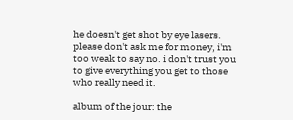he doesn't get shot by eye lasers. please don't ask me for money, i'm too weak to say no. i don't trust you to give everything you get to those who really need it.

album of the jour: the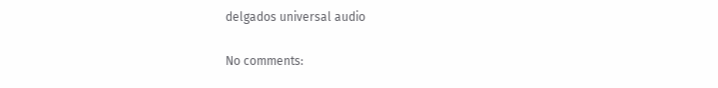delgados universal audio

No comments: